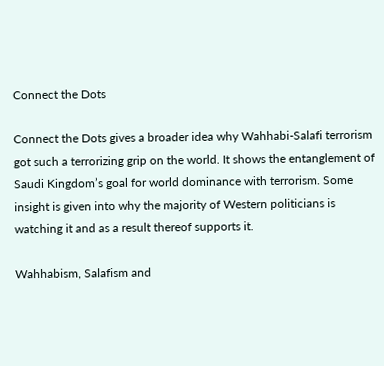Connect the Dots

Connect the Dots gives a broader idea why Wahhabi-Salafi terrorism got such a terrorizing grip on the world. It shows the entanglement of Saudi Kingdom’s goal for world dominance with terrorism. Some insight is given into why the majority of Western politicians is watching it and as a result thereof supports it.

Wahhabism, Salafism and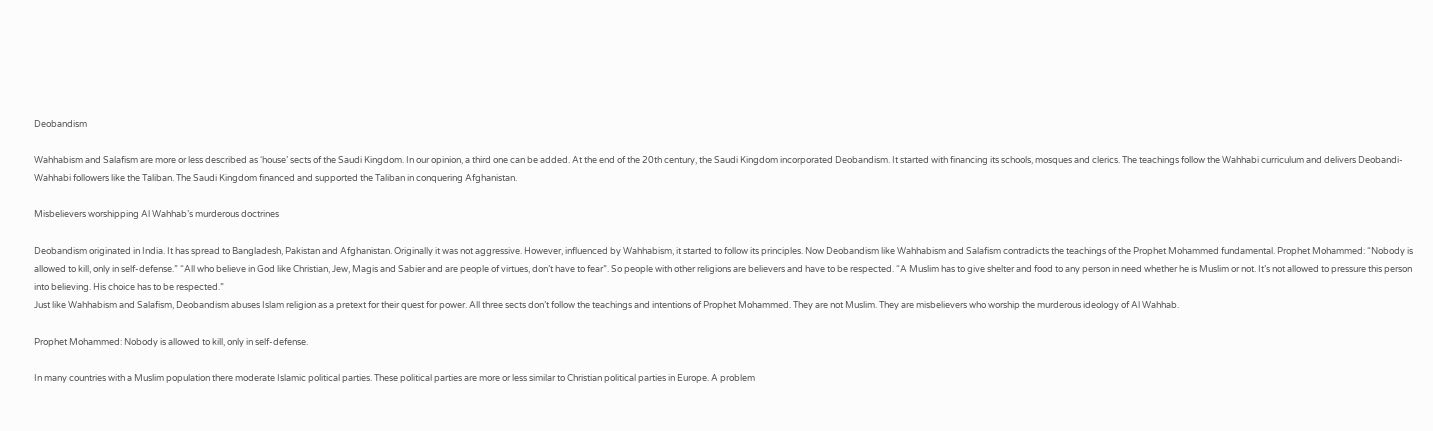Deobandism

Wahhabism and Salafism are more or less described as ‘house’ sects of the Saudi Kingdom. In our opinion, a third one can be added. At the end of the 20th century, the Saudi Kingdom incorporated Deobandism. It started with financing its schools, mosques and clerics. The teachings follow the Wahhabi curriculum and delivers Deobandi-Wahhabi followers like the Taliban. The Saudi Kingdom financed and supported the Taliban in conquering Afghanistan.

Misbelievers worshipping Al Wahhab’s murderous doctrines

Deobandism originated in India. It has spread to Bangladesh, Pakistan and Afghanistan. Originally it was not aggressive. However, influenced by Wahhabism, it started to follow its principles. Now Deobandism like Wahhabism and Salafism contradicts the teachings of the Prophet Mohammed fundamental. Prophet Mohammed: “Nobody is allowed to kill, only in self-defense.” “All who believe in God like Christian, Jew, Magis and Sabier and are people of virtues, don’t have to fear”. So people with other religions are believers and have to be respected. “A Muslim has to give shelter and food to any person in need whether he is Muslim or not. It’s not allowed to pressure this person into believing. His choice has to be respected.”
Just like Wahhabism and Salafism, Deobandism abuses Islam religion as a pretext for their quest for power. All three sects don’t follow the teachings and intentions of Prophet Mohammed. They are not Muslim. They are misbelievers who worship the murderous ideology of Al Wahhab.

Prophet Mohammed: Nobody is allowed to kill, only in self-defense.

In many countries with a Muslim population there moderate Islamic political parties. These political parties are more or less similar to Christian political parties in Europe. A problem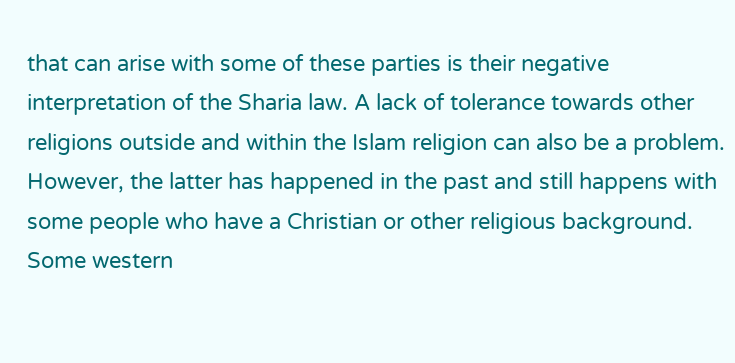that can arise with some of these parties is their negative interpretation of the Sharia law. A lack of tolerance towards other religions outside and within the Islam religion can also be a problem. However, the latter has happened in the past and still happens with some people who have a Christian or other religious background. Some western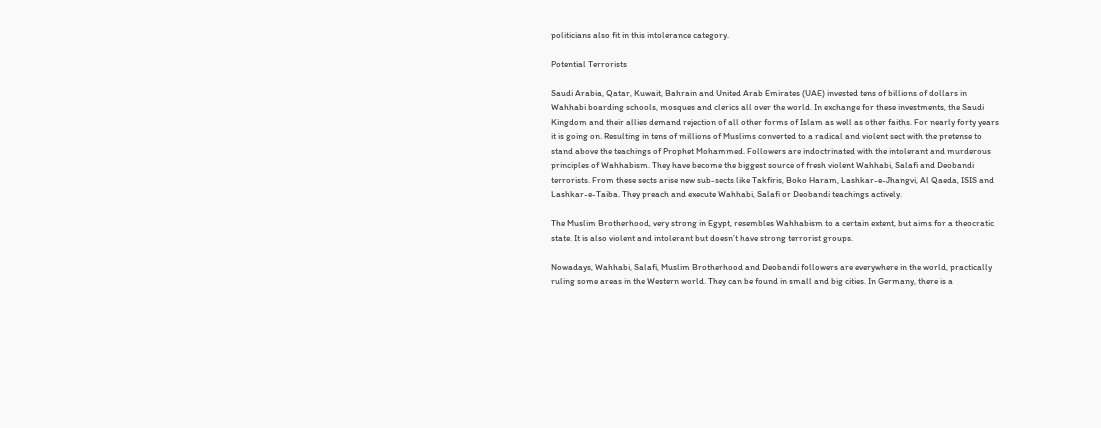politicians also fit in this intolerance category.

Potential Terrorists

Saudi Arabia, Qatar, Kuwait, Bahrain and United Arab Emirates (UAE) invested tens of billions of dollars in Wahhabi boarding schools, mosques and clerics all over the world. In exchange for these investments, the Saudi Kingdom and their allies demand rejection of all other forms of Islam as well as other faiths. For nearly forty years it is going on. Resulting in tens of millions of Muslims converted to a radical and violent sect with the pretense to stand above the teachings of Prophet Mohammed. Followers are indoctrinated with the intolerant and murderous principles of Wahhabism. They have become the biggest source of fresh violent Wahhabi, Salafi and Deobandi terrorists. From these sects arise new sub-sects like Takfiris, Boko Haram, Lashkar-e-Jhangvi, Al Qaeda, ISIS and Lashkar-e-Taiba. They preach and execute Wahhabi, Salafi or Deobandi teachings actively.

The Muslim Brotherhood, very strong in Egypt, resembles Wahhabism to a certain extent, but aims for a theocratic state. It is also violent and intolerant but doesn’t have strong terrorist groups.

Nowadays, Wahhabi, Salafi, Muslim Brotherhood and Deobandi followers are everywhere in the world, practically ruling some areas in the Western world. They can be found in small and big cities. In Germany, there is a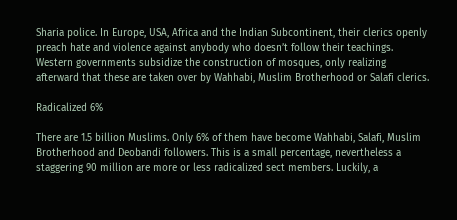Sharia police. In Europe, USA, Africa and the Indian Subcontinent, their clerics openly preach hate and violence against anybody who doesn’t follow their teachings. Western governments subsidize the construction of mosques, only realizing afterward that these are taken over by Wahhabi, Muslim Brotherhood or Salafi clerics.

Radicalized 6%

There are 1.5 billion Muslims. Only 6% of them have become Wahhabi, Salafi, Muslim Brotherhood and Deobandi followers. This is a small percentage, nevertheless a staggering 90 million are more or less radicalized sect members. Luckily, a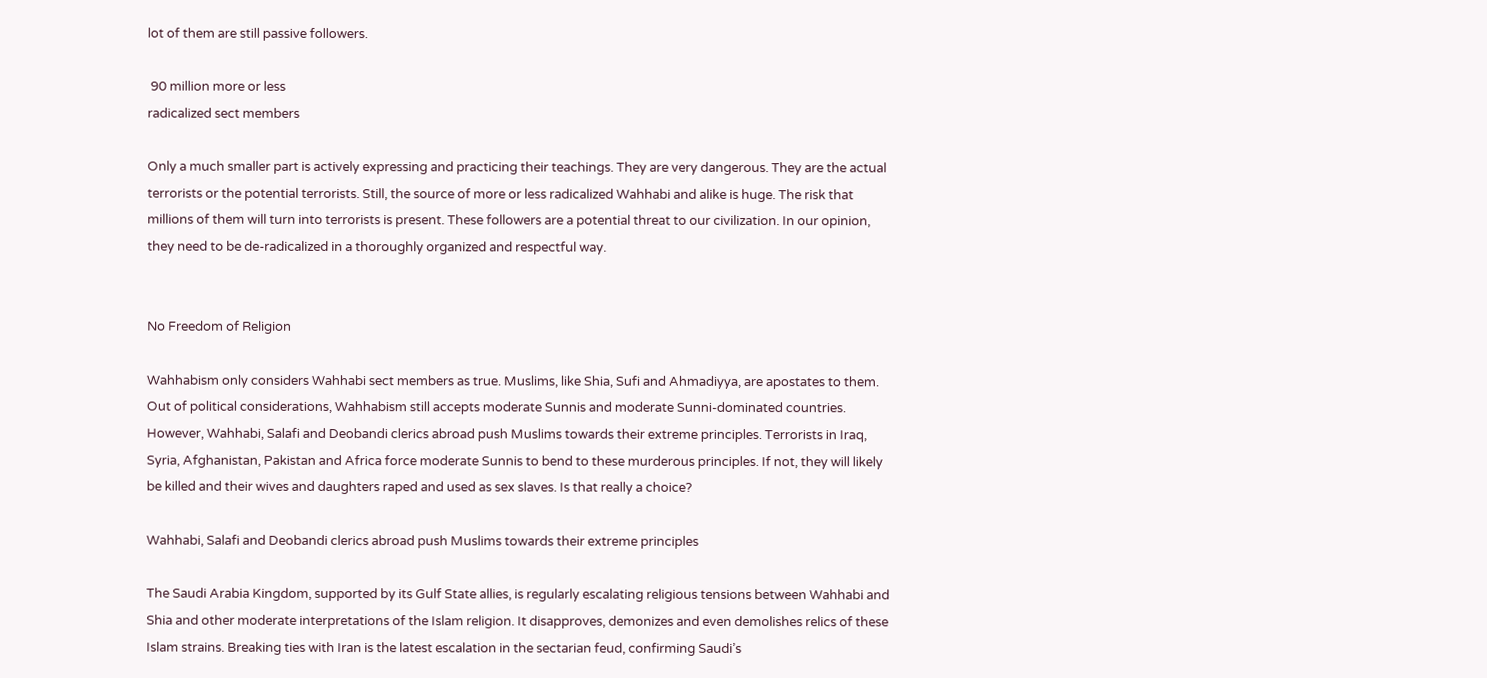lot of them are still passive followers.

 90 million more or less
radicalized sect members

Only a much smaller part is actively expressing and practicing their teachings. They are very dangerous. They are the actual terrorists or the potential terrorists. Still, the source of more or less radicalized Wahhabi and alike is huge. The risk that millions of them will turn into terrorists is present. These followers are a potential threat to our civilization. In our opinion, they need to be de-radicalized in a thoroughly organized and respectful way.


No Freedom of Religion

Wahhabism only considers Wahhabi sect members as true. Muslims, like Shia, Sufi and Ahmadiyya, are apostates to them. Out of political considerations, Wahhabism still accepts moderate Sunnis and moderate Sunni-dominated countries. However, Wahhabi, Salafi and Deobandi clerics abroad push Muslims towards their extreme principles. Terrorists in Iraq, Syria, Afghanistan, Pakistan and Africa force moderate Sunnis to bend to these murderous principles. If not, they will likely be killed and their wives and daughters raped and used as sex slaves. Is that really a choice?

Wahhabi, Salafi and Deobandi clerics abroad push Muslims towards their extreme principles

The Saudi Arabia Kingdom, supported by its Gulf State allies, is regularly escalating religious tensions between Wahhabi and Shia and other moderate interpretations of the Islam religion. It disapproves, demonizes and even demolishes relics of these Islam strains. Breaking ties with Iran is the latest escalation in the sectarian feud, confirming Saudi’s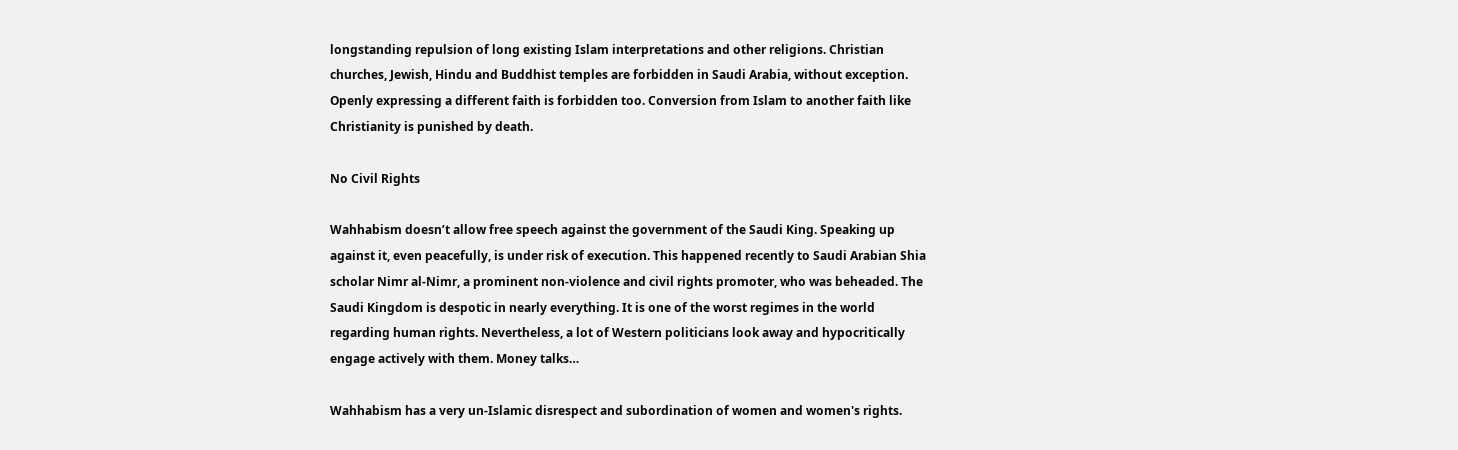longstanding repulsion of long existing Islam interpretations and other religions. Christian churches, Jewish, Hindu and Buddhist temples are forbidden in Saudi Arabia, without exception. Openly expressing a different faith is forbidden too. Conversion from Islam to another faith like Christianity is punished by death.

No Civil Rights

Wahhabism doesn’t allow free speech against the government of the Saudi King. Speaking up against it, even peacefully, is under risk of execution. This happened recently to Saudi Arabian Shia scholar Nimr al-Nimr, a prominent non-violence and civil rights promoter, who was beheaded. The Saudi Kingdom is despotic in nearly everything. It is one of the worst regimes in the world regarding human rights. Nevertheless, a lot of Western politicians look away and hypocritically engage actively with them. Money talks…

Wahhabism has a very un-Islamic disrespect and subordination of women and women's rights.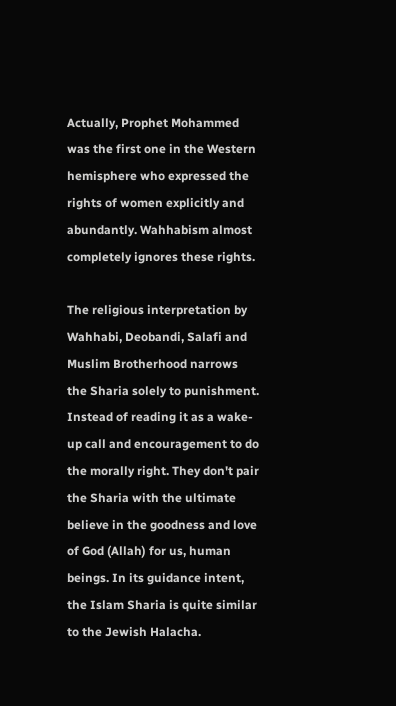Actually, Prophet Mohammed was the first one in the Western hemisphere who expressed the rights of women explicitly and abundantly. Wahhabism almost completely ignores these rights.

The religious interpretation by Wahhabi, Deobandi, Salafi and Muslim Brotherhood narrows the Sharia solely to punishment. Instead of reading it as a wake-up call and encouragement to do the morally right. They don't pair the Sharia with the ultimate believe in the goodness and love of God (Allah) for us, human beings. In its guidance intent, the Islam Sharia is quite similar to the Jewish Halacha.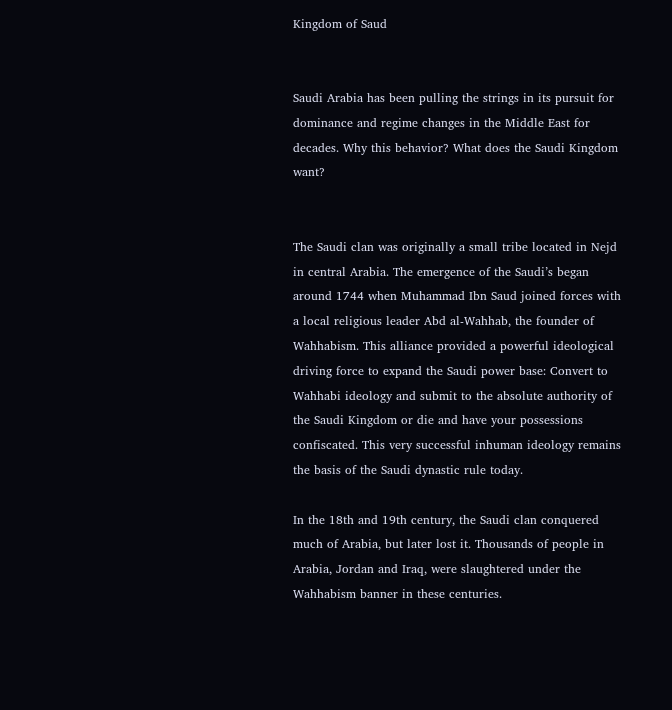Kingdom of Saud


Saudi Arabia has been pulling the strings in its pursuit for dominance and regime changes in the Middle East for decades. Why this behavior? What does the Saudi Kingdom want?


The Saudi clan was originally a small tribe located in Nejd in central Arabia. The emergence of the Saudi’s began around 1744 when Muhammad Ibn Saud joined forces with a local religious leader Abd al-Wahhab, the founder of Wahhabism. This alliance provided a powerful ideological driving force to expand the Saudi power base: Convert to Wahhabi ideology and submit to the absolute authority of the Saudi Kingdom or die and have your possessions confiscated. This very successful inhuman ideology remains the basis of the Saudi dynastic rule today.

In the 18th and 19th century, the Saudi clan conquered much of Arabia, but later lost it. Thousands of people in Arabia, Jordan and Iraq, were slaughtered under the Wahhabism banner in these centuries.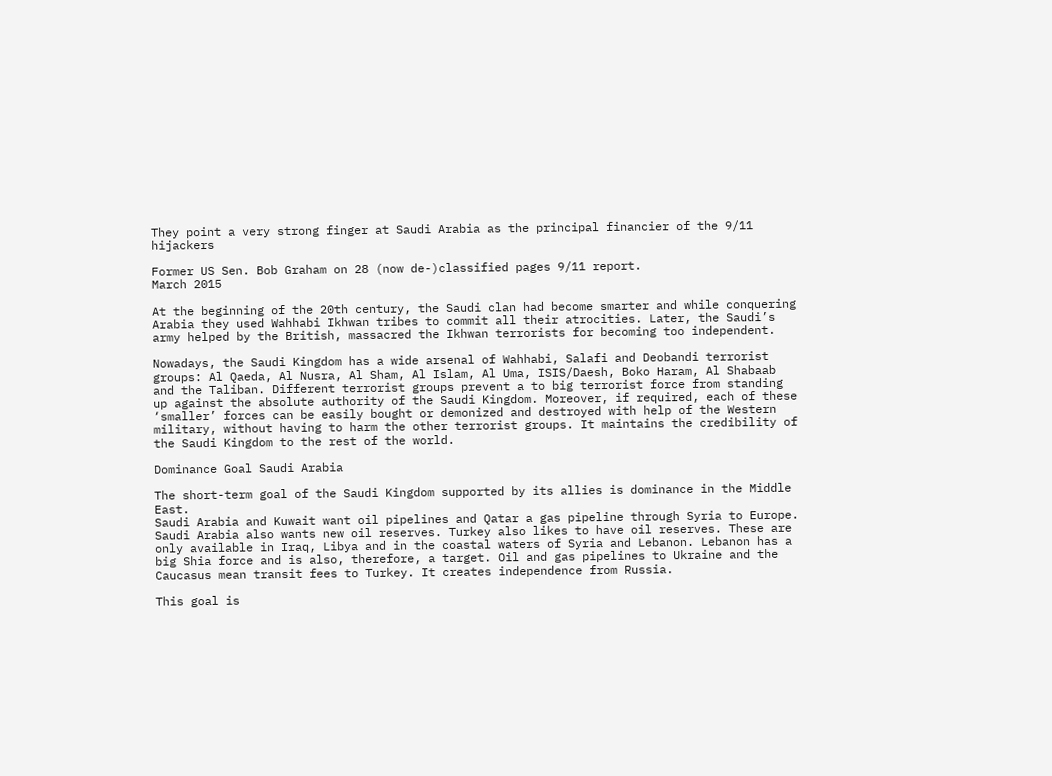They point a very strong finger at Saudi Arabia as the principal financier of the 9/11 hijackers

Former US Sen. Bob Graham on 28 (now de-)classified pages 9/11 report.
March 2015

At the beginning of the 20th century, the Saudi clan had become smarter and while conquering Arabia they used Wahhabi Ikhwan tribes to commit all their atrocities. Later, the Saudi’s army helped by the British, massacred the Ikhwan terrorists for becoming too independent.

Nowadays, the Saudi Kingdom has a wide arsenal of Wahhabi, Salafi and Deobandi terrorist groups: Al Qaeda, Al Nusra, Al Sham, Al Islam, Al Uma, ISIS/Daesh, Boko Haram, Al Shabaab and the Taliban. Different terrorist groups prevent a to big terrorist force from standing up against the absolute authority of the Saudi Kingdom. Moreover, if required, each of these ‘smaller’ forces can be easily bought or demonized and destroyed with help of the Western military, without having to harm the other terrorist groups. It maintains the credibility of the Saudi Kingdom to the rest of the world.

Dominance Goal Saudi Arabia

The short-term goal of the Saudi Kingdom supported by its allies is dominance in the Middle East.
Saudi Arabia and Kuwait want oil pipelines and Qatar a gas pipeline through Syria to Europe. Saudi Arabia also wants new oil reserves. Turkey also likes to have oil reserves. These are only available in Iraq, Libya and in the coastal waters of Syria and Lebanon. Lebanon has a big Shia force and is also, therefore, a target. Oil and gas pipelines to Ukraine and the Caucasus mean transit fees to Turkey. It creates independence from Russia.

This goal is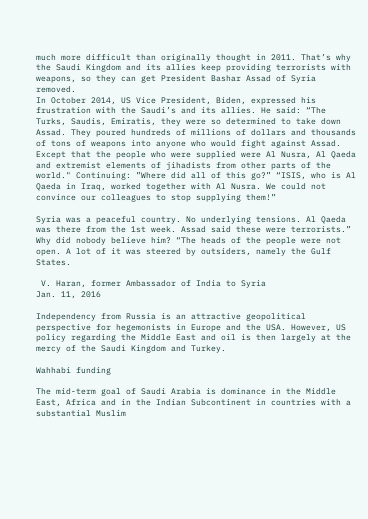much more difficult than originally thought in 2011. That’s why the Saudi Kingdom and its allies keep providing terrorists with weapons, so they can get President Bashar Assad of Syria removed.
In October 2014, US Vice President, Biden, expressed his frustration with the Saudi’s and its allies. He said: “The Turks, Saudis, Emiratis, they were so determined to take down Assad. They poured hundreds of millions of dollars and thousands of tons of weapons into anyone who would fight against Assad. Except that the people who were supplied were Al Nusra, Al Qaeda and extremist elements of jihadists from other parts of the world." Continuing: ”Where did all of this go?” “ISIS, who is Al Qaeda in Iraq, worked together with Al Nusra. We could not convince our colleagues to stop supplying them!”

Syria was a peaceful country. No underlying tensions. Al Qaeda was there from the 1st week. Assad said these were terrorists.” Why did nobody believe him? “The heads of the people were not open. A lot of it was steered by outsiders, namely the Gulf States.

 V. Haran, former Ambassador of India to Syria
Jan. 11, 2016

Independency from Russia is an attractive geopolitical perspective for hegemonists in Europe and the USA. However, US policy regarding the Middle East and oil is then largely at the mercy of the Saudi Kingdom and Turkey.

Wahhabi funding

The mid-term goal of Saudi Arabia is dominance in the Middle East, Africa and in the Indian Subcontinent in countries with a substantial Muslim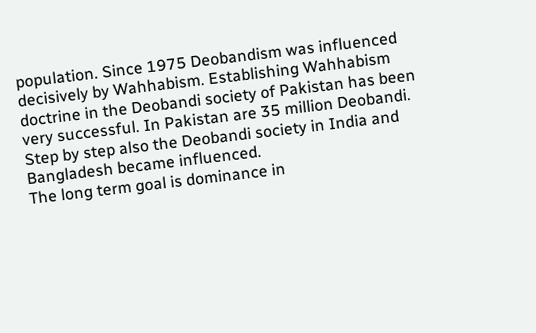population. Since 1975 Deobandism was influenced decisively by Wahhabism. Establishing Wahhabism doctrine in the Deobandi society of Pakistan has been very successful. In Pakistan are 35 million Deobandi. Step by step also the Deobandi society in India and Bangladesh became influenced.
The long term goal is dominance in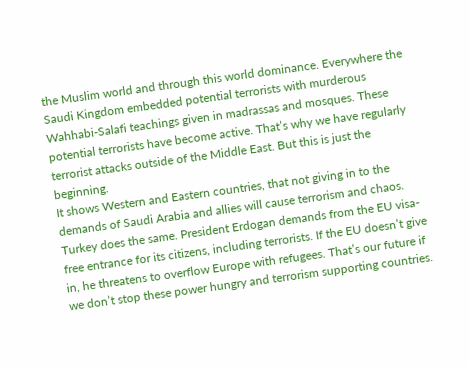the Muslim world and through this world dominance. Everywhere the Saudi Kingdom embedded potential terrorists with murderous Wahhabi-Salafi teachings given in madrassas and mosques. These potential terrorists have become active. That’s why we have regularly terrorist attacks outside of the Middle East. But this is just the beginning.
It shows Western and Eastern countries, that not giving in to the demands of Saudi Arabia and allies will cause terrorism and chaos. Turkey does the same. President Erdogan demands from the EU visa-free entrance for its citizens, including terrorists. If the EU doesn’t give in, he threatens to overflow Europe with refugees. That’s our future if we don’t stop these power hungry and terrorism supporting countries.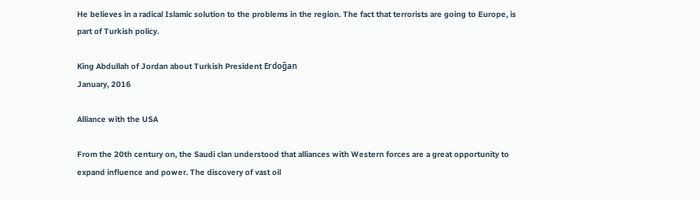He believes in a radical Islamic solution to the problems in the region. The fact that terrorists are going to Europe, is part of Turkish policy.

King Abdullah of Jordan about Turkish President Erdoğan
January, 2016

Alliance with the USA

From the 20th century on, the Saudi clan understood that alliances with Western forces are a great opportunity to expand influence and power. The discovery of vast oil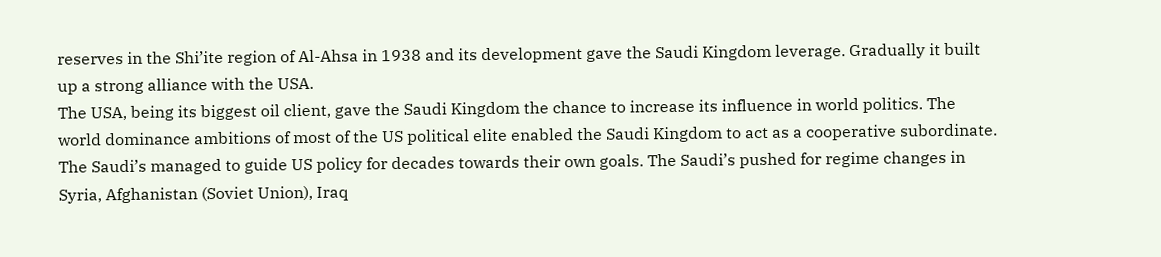reserves in the Shi’ite region of Al-Ahsa in 1938 and its development gave the Saudi Kingdom leverage. Gradually it built up a strong alliance with the USA.
The USA, being its biggest oil client, gave the Saudi Kingdom the chance to increase its influence in world politics. The world dominance ambitions of most of the US political elite enabled the Saudi Kingdom to act as a cooperative subordinate. The Saudi’s managed to guide US policy for decades towards their own goals. The Saudi’s pushed for regime changes in Syria, Afghanistan (Soviet Union), Iraq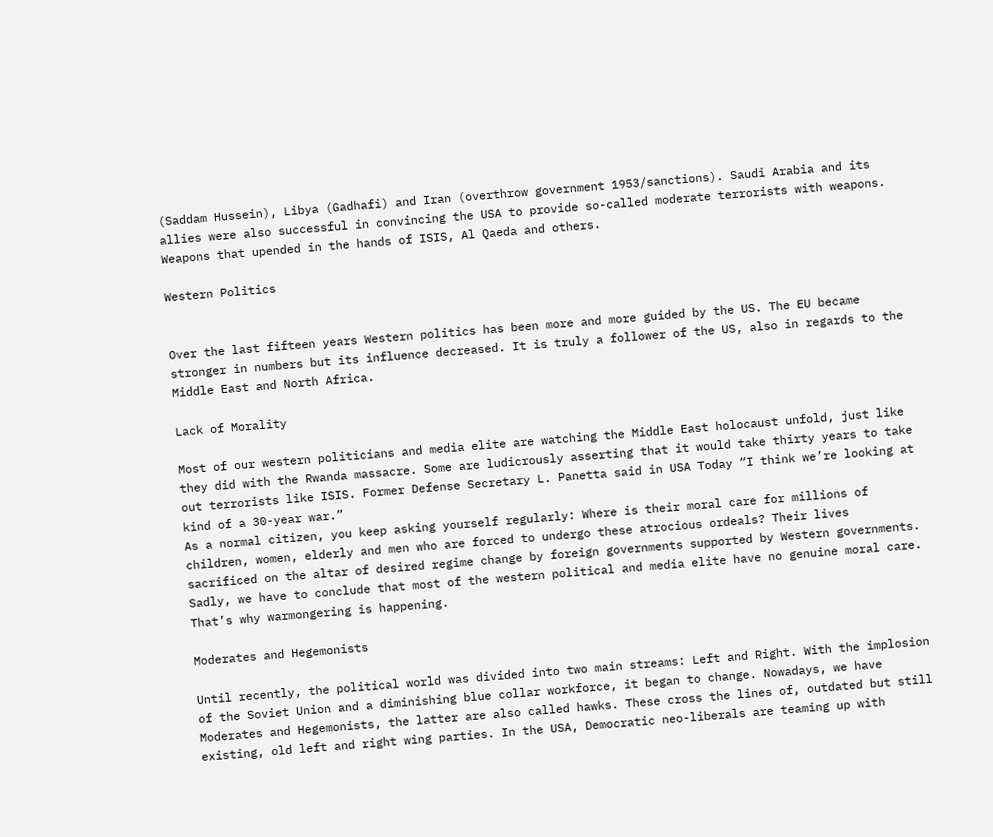(Saddam Hussein), Libya (Gadhafi) and Iran (overthrow government 1953/sanctions). Saudi Arabia and its allies were also successful in convincing the USA to provide so-called moderate terrorists with weapons. Weapons that upended in the hands of ISIS, Al Qaeda and others.

Western Politics


Over the last fifteen years Western politics has been more and more guided by the US. The EU became stronger in numbers but its influence decreased. It is truly a follower of the US, also in regards to the Middle East and North Africa.

Lack of Morality

Most of our western politicians and media elite are watching the Middle East holocaust unfold, just like they did with the Rwanda massacre. Some are ludicrously asserting that it would take thirty years to take out terrorists like ISIS. Former Defense Secretary L. Panetta said in USA Today “I think we’re looking at kind of a 30-year war.”
As a normal citizen, you keep asking yourself regularly: Where is their moral care for millions of children, women, elderly and men who are forced to undergo these atrocious ordeals? Their lives sacrificed on the altar of desired regime change by foreign governments supported by Western governments.
Sadly, we have to conclude that most of the western political and media elite have no genuine moral care. That’s why warmongering is happening.

Moderates and Hegemonists

Until recently, the political world was divided into two main streams: Left and Right. With the implosion of the Soviet Union and a diminishing blue collar workforce, it began to change. Nowadays, we have Moderates and Hegemonists, the latter are also called hawks. These cross the lines of, outdated but still existing, old left and right wing parties. In the USA, Democratic neo-liberals are teaming up with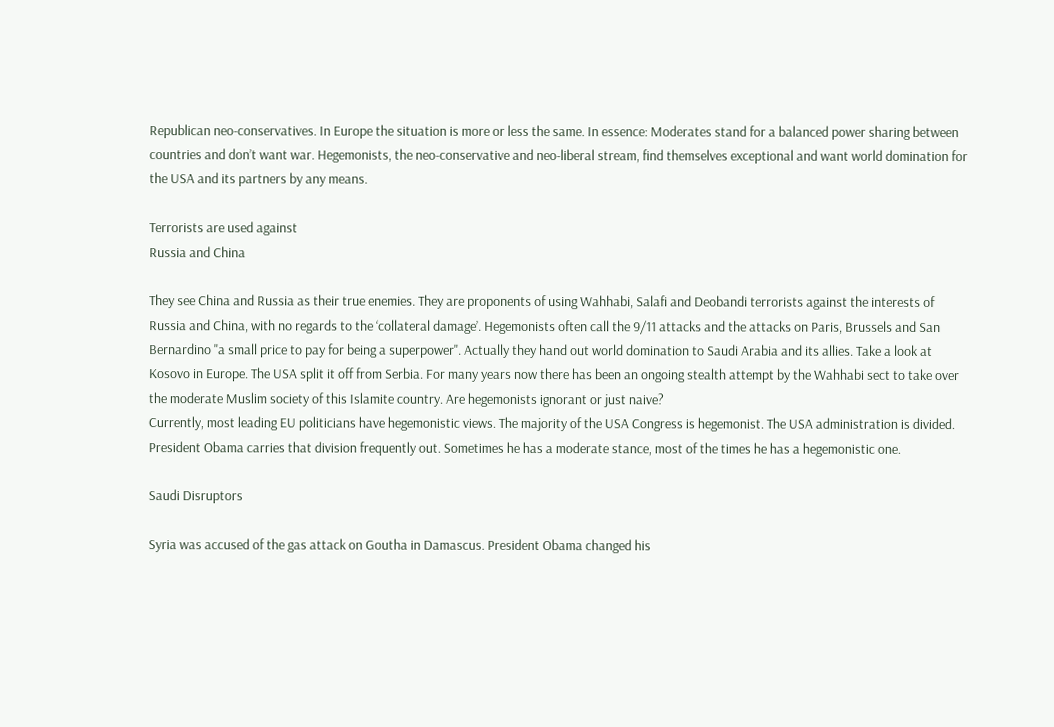Republican neo-conservatives. In Europe the situation is more or less the same. In essence: Moderates stand for a balanced power sharing between countries and don’t want war. Hegemonists, the neo-conservative and neo-liberal stream, find themselves exceptional and want world domination for the USA and its partners by any means.

Terrorists are used against
Russia and China

They see China and Russia as their true enemies. They are proponents of using Wahhabi, Salafi and Deobandi terrorists against the interests of Russia and China, with no regards to the ‘collateral damage’. Hegemonists often call the 9/11 attacks and the attacks on Paris, Brussels and San Bernardino "a small price to pay for being a superpower". Actually they hand out world domination to Saudi Arabia and its allies. Take a look at Kosovo in Europe. The USA split it off from Serbia. For many years now there has been an ongoing stealth attempt by the Wahhabi sect to take over the moderate Muslim society of this Islamite country. Are hegemonists ignorant or just naive?
Currently, most leading EU politicians have hegemonistic views. The majority of the USA Congress is hegemonist. The USA administration is divided. President Obama carries that division frequently out. Sometimes he has a moderate stance, most of the times he has a hegemonistic one.

Saudi Disruptors

Syria was accused of the gas attack on Goutha in Damascus. President Obama changed his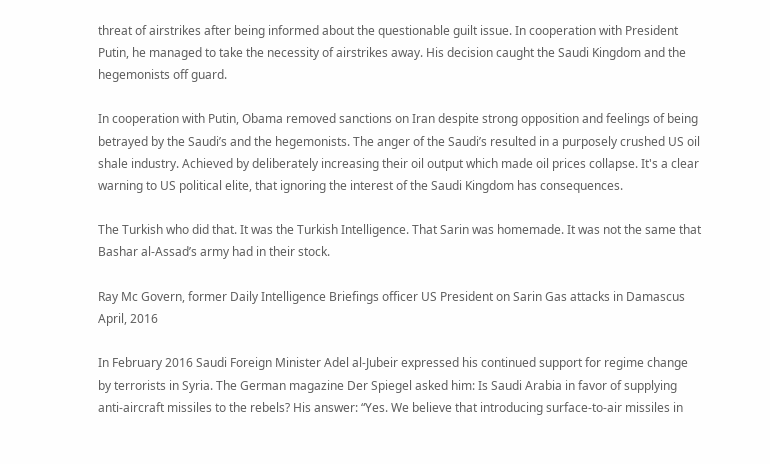threat of airstrikes after being informed about the questionable guilt issue. In cooperation with President Putin, he managed to take the necessity of airstrikes away. His decision caught the Saudi Kingdom and the hegemonists off guard.

In cooperation with Putin, Obama removed sanctions on Iran despite strong opposition and feelings of being betrayed by the Saudi’s and the hegemonists. The anger of the Saudi’s resulted in a purposely crushed US oil shale industry. Achieved by deliberately increasing their oil output which made oil prices collapse. It's a clear warning to US political elite, that ignoring the interest of the Saudi Kingdom has consequences.

The Turkish who did that. It was the Turkish Intelligence. That Sarin was homemade. It was not the same that Bashar al-Assad’s army had in their stock.

Ray Mc Govern, former Daily Intelligence Briefings officer US President on Sarin Gas attacks in Damascus
April, 2016

In February 2016 Saudi Foreign Minister Adel al-Jubeir expressed his continued support for regime change by terrorists in Syria. The German magazine Der Spiegel asked him: Is Saudi Arabia in favor of supplying anti-aircraft missiles to the rebels? His answer: “Yes. We believe that introducing surface-to-air missiles in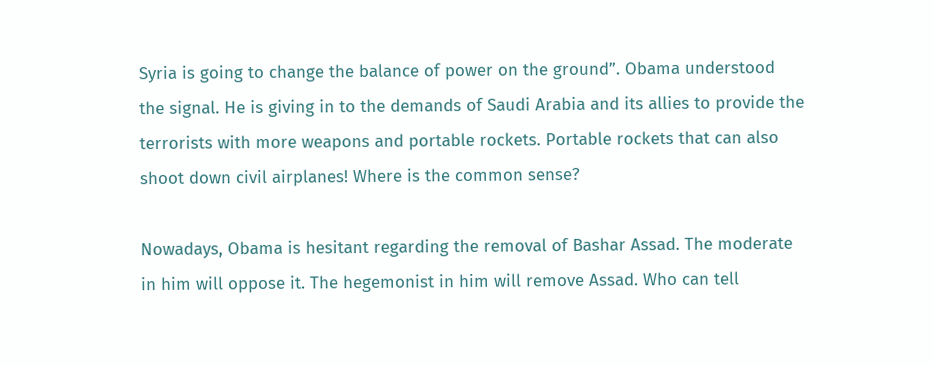Syria is going to change the balance of power on the ground”. Obama understood the signal. He is giving in to the demands of Saudi Arabia and its allies to provide the terrorists with more weapons and portable rockets. Portable rockets that can also shoot down civil airplanes! Where is the common sense?

Nowadays, Obama is hesitant regarding the removal of Bashar Assad. The moderate in him will oppose it. The hegemonist in him will remove Assad. Who can tell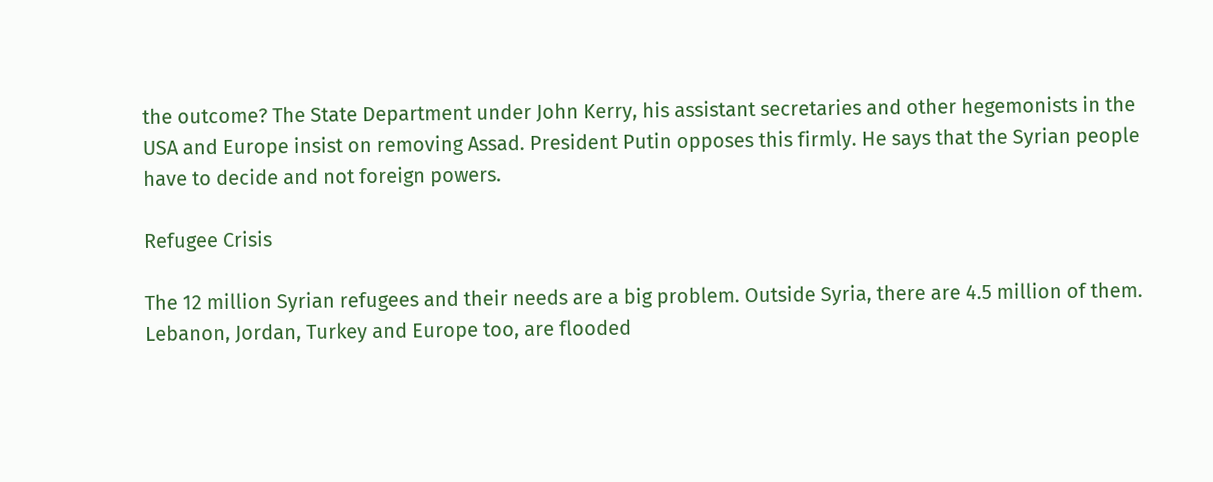the outcome? The State Department under John Kerry, his assistant secretaries and other hegemonists in the USA and Europe insist on removing Assad. President Putin opposes this firmly. He says that the Syrian people have to decide and not foreign powers.

Refugee Crisis

The 12 million Syrian refugees and their needs are a big problem. Outside Syria, there are 4.5 million of them. Lebanon, Jordan, Turkey and Europe too, are flooded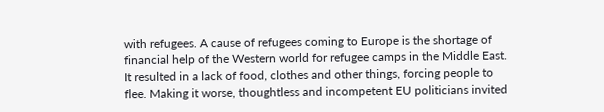with refugees. A cause of refugees coming to Europe is the shortage of financial help of the Western world for refugee camps in the Middle East. It resulted in a lack of food, clothes and other things, forcing people to flee. Making it worse, thoughtless and incompetent EU politicians invited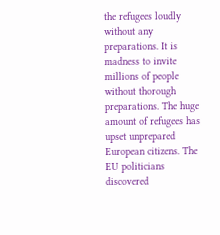the refugees loudly without any preparations. It is madness to invite millions of people without thorough preparations. The huge amount of refugees has upset unprepared European citizens. The EU politicians discovered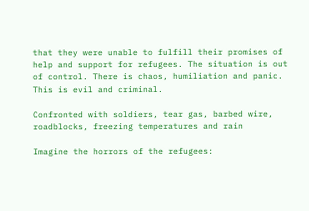that they were unable to fulfill their promises of help and support for refugees. The situation is out of control. There is chaos, humiliation and panic. This is evil and criminal.

Confronted with soldiers, tear gas, barbed wire, roadblocks, freezing temperatures and rain

Imagine the horrors of the refugees: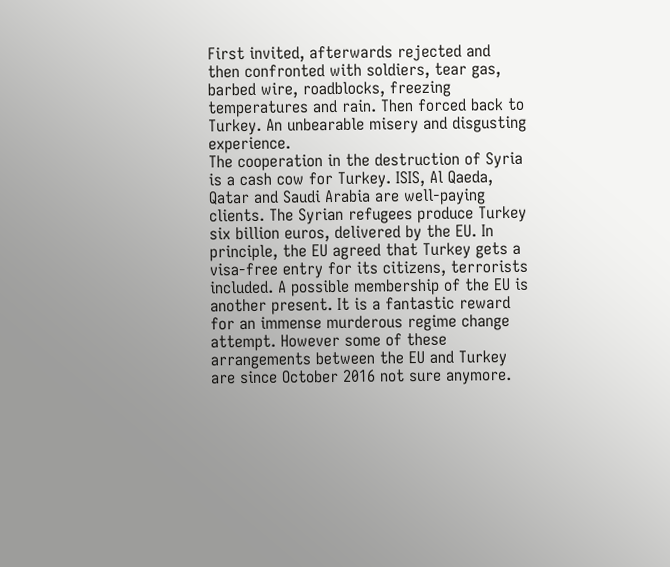First invited, afterwards rejected and then confronted with soldiers, tear gas, barbed wire, roadblocks, freezing temperatures and rain. Then forced back to Turkey. An unbearable misery and disgusting experience.
The cooperation in the destruction of Syria is a cash cow for Turkey. ISIS, Al Qaeda, Qatar and Saudi Arabia are well-paying clients. The Syrian refugees produce Turkey six billion euros, delivered by the EU. In principle, the EU agreed that Turkey gets a visa-free entry for its citizens, terrorists included. A possible membership of the EU is another present. It is a fantastic reward for an immense murderous regime change attempt. However some of these arrangements between the EU and Turkey are since October 2016 not sure anymore.